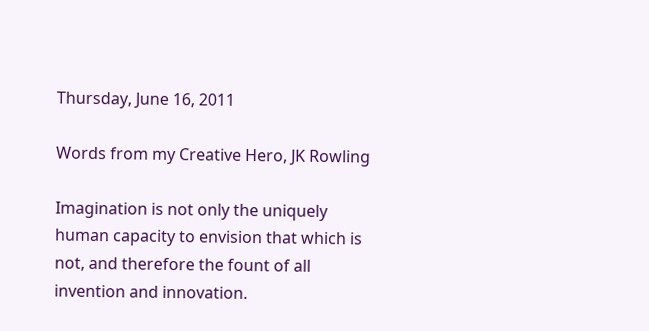Thursday, June 16, 2011

Words from my Creative Hero, JK Rowling

Imagination is not only the uniquely human capacity to envision that which is not, and therefore the fount of all invention and innovation.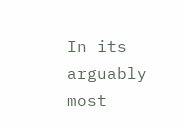In its arguably most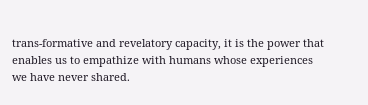trans-formative and revelatory capacity, it is the power that enables us to empathize with humans whose experiences we have never shared.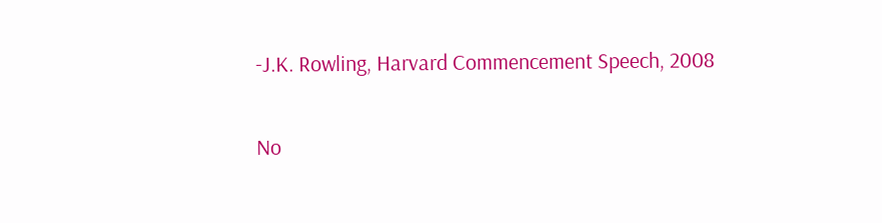-J.K. Rowling, Harvard Commencement Speech, 2008

No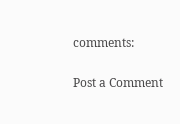comments:

Post a Comment